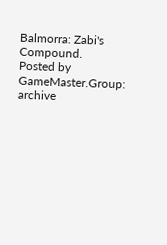Balmorra: Zabi's Compound.   Posted by GameMaster.Group: archive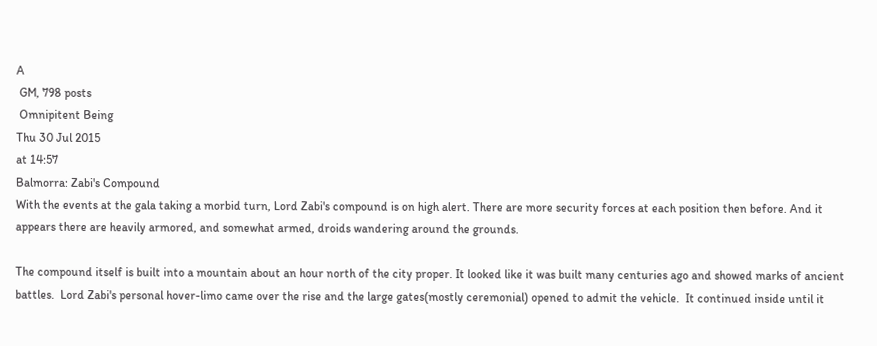A
 GM, 798 posts
 Omnipitent Being
Thu 30 Jul 2015
at 14:57
Balmorra: Zabi's Compound
With the events at the gala taking a morbid turn, Lord Zabi's compound is on high alert. There are more security forces at each position then before. And it appears there are heavily armored, and somewhat armed, droids wandering around the grounds.

The compound itself is built into a mountain about an hour north of the city proper. It looked like it was built many centuries ago and showed marks of ancient battles.  Lord Zabi's personal hover-limo came over the rise and the large gates(mostly ceremonial) opened to admit the vehicle.  It continued inside until it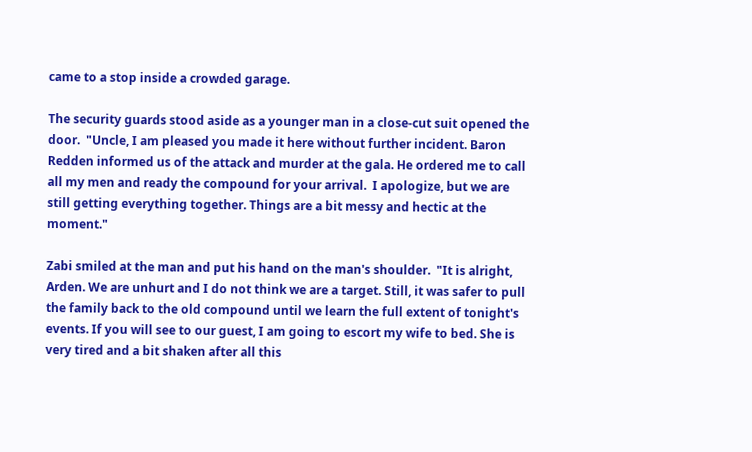came to a stop inside a crowded garage.

The security guards stood aside as a younger man in a close-cut suit opened the door.  "Uncle, I am pleased you made it here without further incident. Baron Redden informed us of the attack and murder at the gala. He ordered me to call all my men and ready the compound for your arrival.  I apologize, but we are still getting everything together. Things are a bit messy and hectic at the moment."

Zabi smiled at the man and put his hand on the man's shoulder.  "It is alright, Arden. We are unhurt and I do not think we are a target. Still, it was safer to pull the family back to the old compound until we learn the full extent of tonight's events. If you will see to our guest, I am going to escort my wife to bed. She is very tired and a bit shaken after all this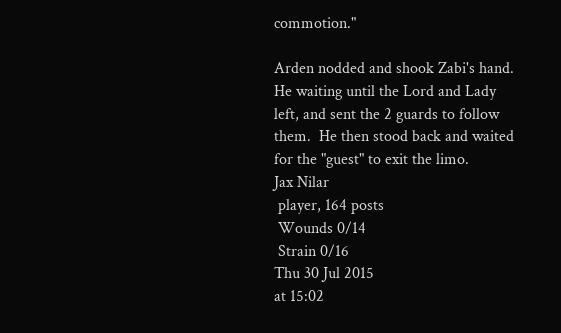commotion."

Arden nodded and shook Zabi's hand.  He waiting until the Lord and Lady left, and sent the 2 guards to follow them.  He then stood back and waited for the "guest" to exit the limo.
Jax Nilar
 player, 164 posts
 Wounds 0/14
 Strain 0/16
Thu 30 Jul 2015
at 15:02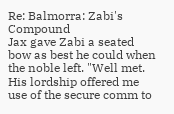Re: Balmorra: Zabi's Compound
Jax gave Zabi a seated bow as best he could when the noble left. "Well met. His lordship offered me use of the secure comm to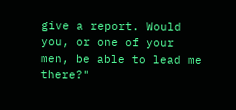give a report. Would you, or one of your men, be able to lead me there?"